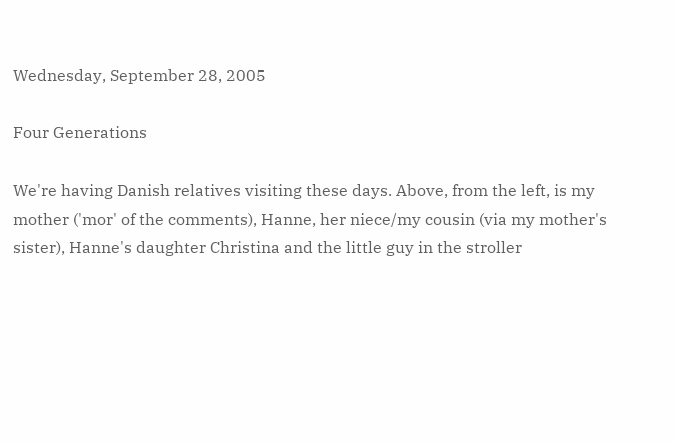Wednesday, September 28, 2005

Four Generations

We're having Danish relatives visiting these days. Above, from the left, is my mother ('mor' of the comments), Hanne, her niece/my cousin (via my mother's sister), Hanne's daughter Christina and the little guy in the stroller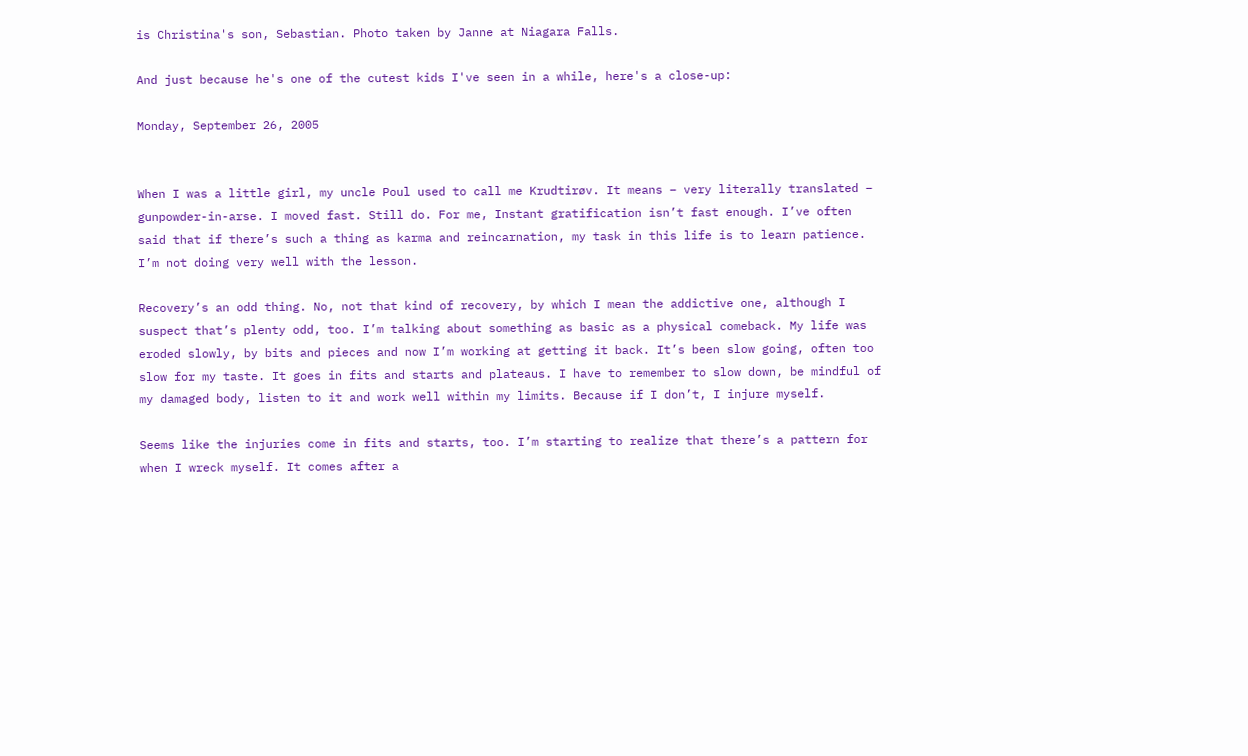is Christina's son, Sebastian. Photo taken by Janne at Niagara Falls.

And just because he's one of the cutest kids I've seen in a while, here's a close-up:

Monday, September 26, 2005


When I was a little girl, my uncle Poul used to call me Krudtirøv. It means – very literally translated – gunpowder-in-arse. I moved fast. Still do. For me, Instant gratification isn’t fast enough. I’ve often said that if there’s such a thing as karma and reincarnation, my task in this life is to learn patience. I’m not doing very well with the lesson.

Recovery’s an odd thing. No, not that kind of recovery, by which I mean the addictive one, although I suspect that’s plenty odd, too. I’m talking about something as basic as a physical comeback. My life was eroded slowly, by bits and pieces and now I’m working at getting it back. It’s been slow going, often too slow for my taste. It goes in fits and starts and plateaus. I have to remember to slow down, be mindful of my damaged body, listen to it and work well within my limits. Because if I don’t, I injure myself.

Seems like the injuries come in fits and starts, too. I’m starting to realize that there’s a pattern for when I wreck myself. It comes after a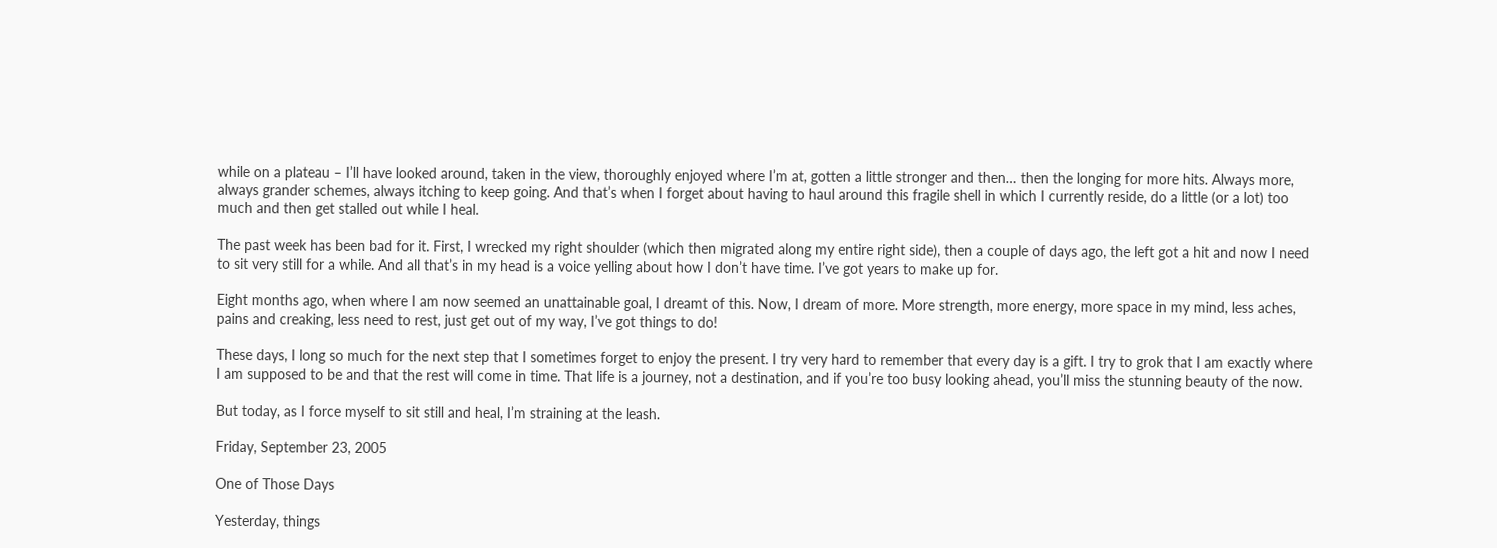while on a plateau – I’ll have looked around, taken in the view, thoroughly enjoyed where I’m at, gotten a little stronger and then… then the longing for more hits. Always more, always grander schemes, always itching to keep going. And that’s when I forget about having to haul around this fragile shell in which I currently reside, do a little (or a lot) too much and then get stalled out while I heal.

The past week has been bad for it. First, I wrecked my right shoulder (which then migrated along my entire right side), then a couple of days ago, the left got a hit and now I need to sit very still for a while. And all that’s in my head is a voice yelling about how I don’t have time. I’ve got years to make up for.

Eight months ago, when where I am now seemed an unattainable goal, I dreamt of this. Now, I dream of more. More strength, more energy, more space in my mind, less aches, pains and creaking, less need to rest, just get out of my way, I’ve got things to do!

These days, I long so much for the next step that I sometimes forget to enjoy the present. I try very hard to remember that every day is a gift. I try to grok that I am exactly where I am supposed to be and that the rest will come in time. That life is a journey, not a destination, and if you’re too busy looking ahead, you’ll miss the stunning beauty of the now.

But today, as I force myself to sit still and heal, I’m straining at the leash.

Friday, September 23, 2005

One of Those Days

Yesterday, things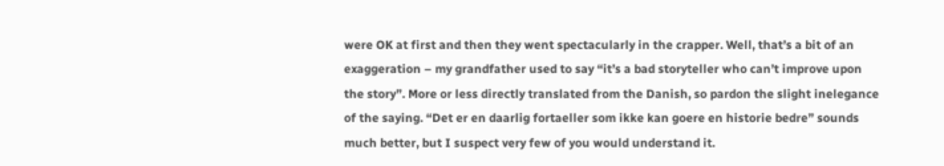were OK at first and then they went spectacularly in the crapper. Well, that’s a bit of an exaggeration – my grandfather used to say “it’s a bad storyteller who can’t improve upon the story”. More or less directly translated from the Danish, so pardon the slight inelegance of the saying. “Det er en daarlig fortaeller som ikke kan goere en historie bedre” sounds much better, but I suspect very few of you would understand it.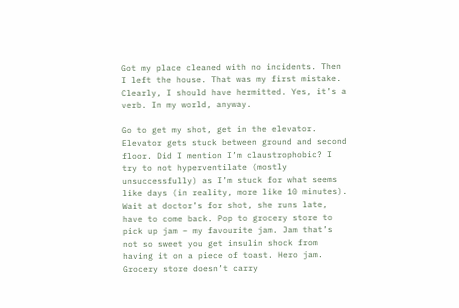Got my place cleaned with no incidents. Then I left the house. That was my first mistake. Clearly, I should have hermitted. Yes, it’s a verb. In my world, anyway.

Go to get my shot, get in the elevator. Elevator gets stuck between ground and second floor. Did I mention I’m claustrophobic? I try to not hyperventilate (mostly unsuccessfully) as I’m stuck for what seems like days (in reality, more like 10 minutes). Wait at doctor’s for shot, she runs late, have to come back. Pop to grocery store to pick up jam – my favourite jam. Jam that’s not so sweet you get insulin shock from having it on a piece of toast. Hero jam. Grocery store doesn’t carry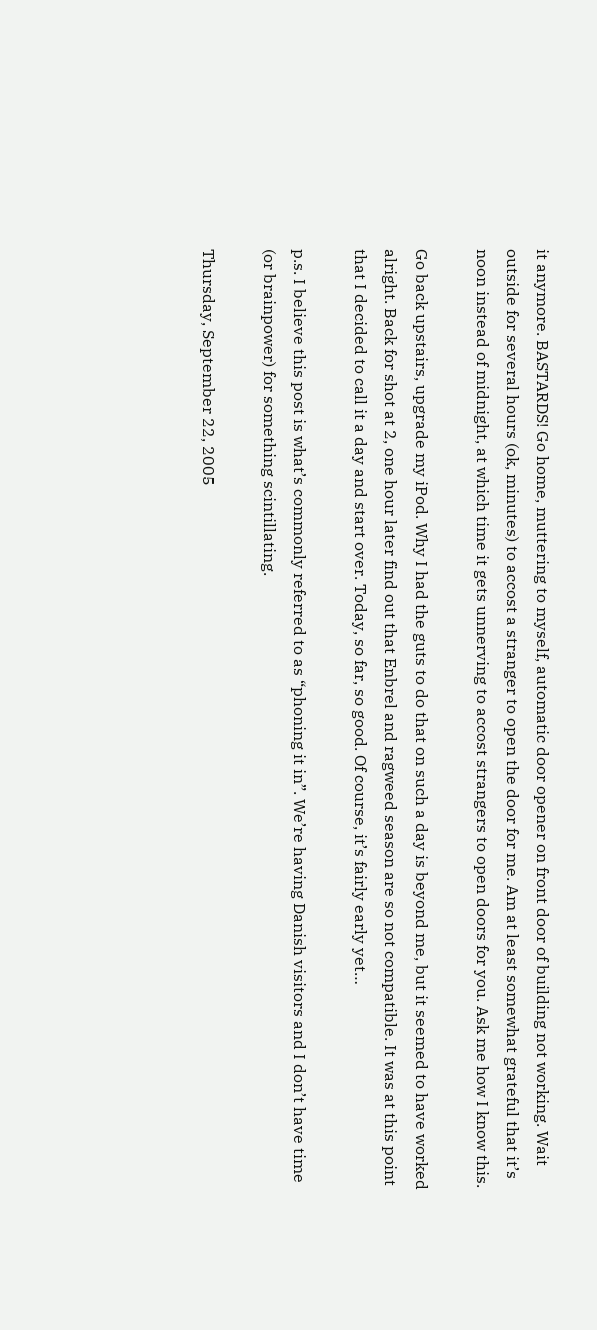it anymore. BASTARDS! Go home, muttering to myself, automatic door opener on front door of building not working. Wait outside for several hours (ok, minutes) to accost a stranger to open the door for me. Am at least somewhat grateful that it’s noon instead of midnight, at which time it gets unnerving to accost strangers to open doors for you. Ask me how I know this.

Go back upstairs, upgrade my iPod. Why I had the guts to do that on such a day is beyond me, but it seemed to have worked alright. Back for shot at 2, one hour later find out that Enbrel and ragweed season are so not compatible. It was at this point that I decided to call it a day and start over. Today, so far, so good. Of course, it’s fairly early yet…

p.s. I believe this post is what’s commonly referred to as “phoning it in”. We’re having Danish visitors and I don’t have time (or brainpower) for something scintillating.

Thursday, September 22, 2005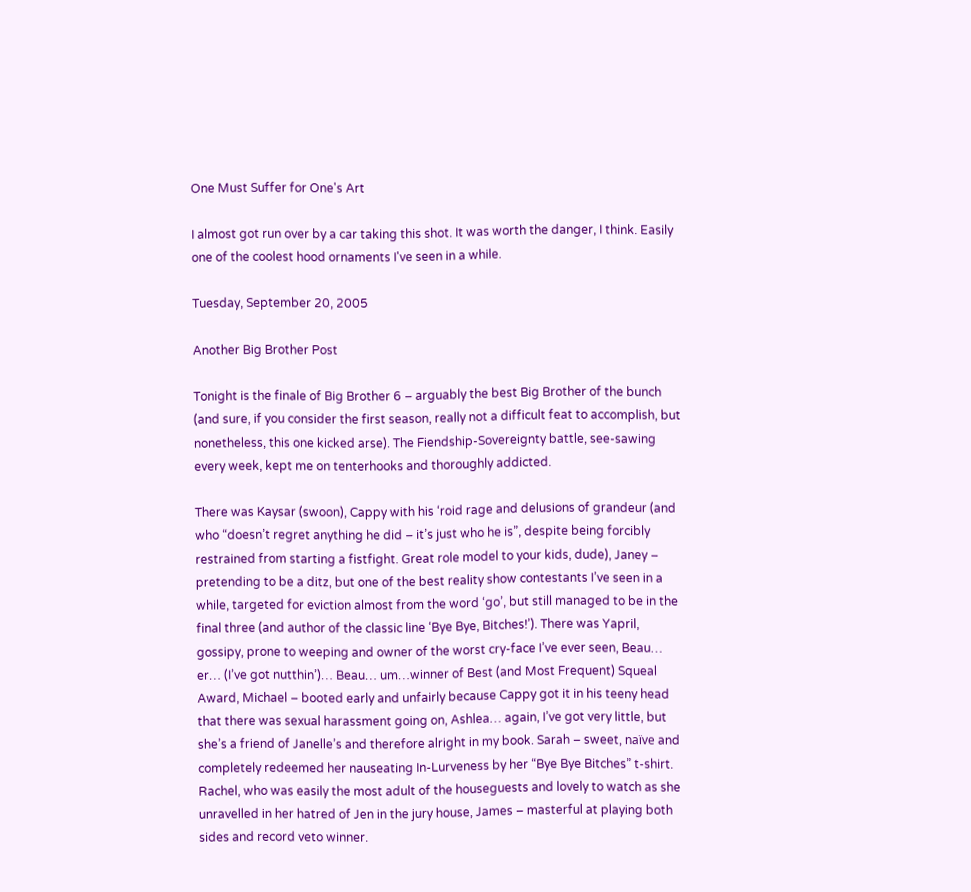One Must Suffer for One's Art

I almost got run over by a car taking this shot. It was worth the danger, I think. Easily one of the coolest hood ornaments I've seen in a while.

Tuesday, September 20, 2005

Another Big Brother Post

Tonight is the finale of Big Brother 6 – arguably the best Big Brother of the bunch (and sure, if you consider the first season, really not a difficult feat to accomplish, but nonetheless, this one kicked arse). The Fiendship-Sovereignty battle, see-sawing every week, kept me on tenterhooks and thoroughly addicted.

There was Kaysar (swoon), Cappy with his ‘roid rage and delusions of grandeur (and who “doesn’t regret anything he did – it’s just who he is”, despite being forcibly restrained from starting a fistfight. Great role model to your kids, dude), Janey – pretending to be a ditz, but one of the best reality show contestants I’ve seen in a while, targeted for eviction almost from the word ‘go’, but still managed to be in the final three (and author of the classic line ‘Bye Bye, Bitches!’). There was Yapril, gossipy, prone to weeping and owner of the worst cry-face I’ve ever seen, Beau… er… (I’ve got nutthin’)… Beau… um…winner of Best (and Most Frequent) Squeal Award, Michael – booted early and unfairly because Cappy got it in his teeny head that there was sexual harassment going on, Ashlea… again, I’ve got very little, but she’s a friend of Janelle’s and therefore alright in my book. Sarah – sweet, naïve and completely redeemed her nauseating In-Lurveness by her “Bye Bye Bitches” t-shirt. Rachel, who was easily the most adult of the houseguests and lovely to watch as she unravelled in her hatred of Jen in the jury house, James – masterful at playing both sides and record veto winner.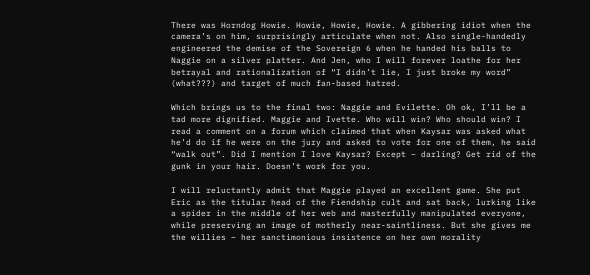There was Horndog Howie. Howie, Howie, Howie. A gibbering idiot when the camera’s on him, surprisingly articulate when not. Also single-handedly engineered the demise of the Sovereign 6 when he handed his balls to Naggie on a silver platter. And Jen, who I will forever loathe for her betrayal and rationalization of “I didn’t lie, I just broke my word” (what???) and target of much fan-based hatred.

Which brings us to the final two: Naggie and Evilette. Oh ok, I’ll be a tad more dignified. Maggie and Ivette. Who will win? Who should win? I read a comment on a forum which claimed that when Kaysar was asked what he’d do if he were on the jury and asked to vote for one of them, he said “walk out”. Did I mention I love Kaysar? Except – darling? Get rid of the gunk in your hair. Doesn’t work for you.

I will reluctantly admit that Maggie played an excellent game. She put Eric as the titular head of the Fiendship cult and sat back, lurking like a spider in the middle of her web and masterfully manipulated everyone, while preserving an image of motherly near-saintliness. But she gives me the willies – her sanctimonious insistence on her own morality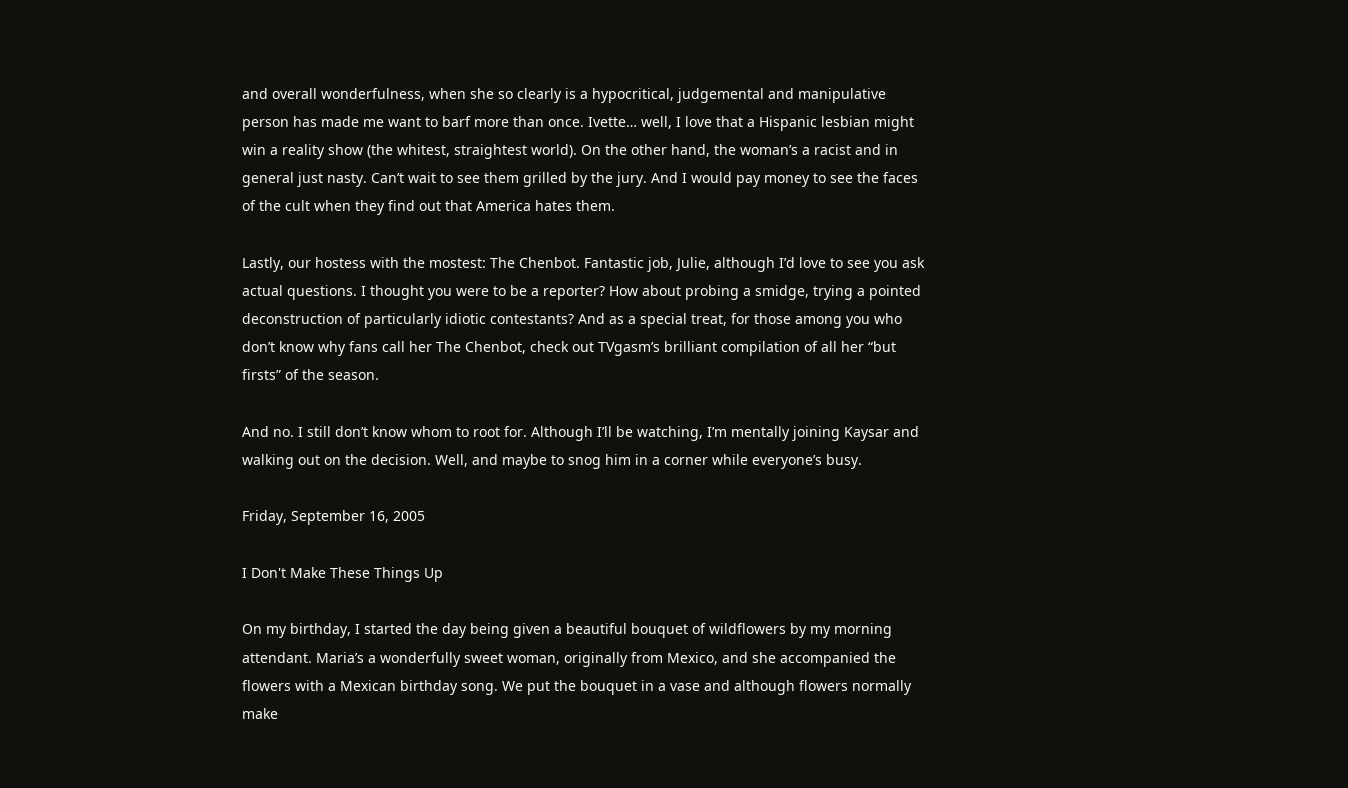and overall wonderfulness, when she so clearly is a hypocritical, judgemental and manipulative person has made me want to barf more than once. Ivette… well, I love that a Hispanic lesbian might win a reality show (the whitest, straightest world). On the other hand, the woman’s a racist and in general just nasty. Can’t wait to see them grilled by the jury. And I would pay money to see the faces of the cult when they find out that America hates them.

Lastly, our hostess with the mostest: The Chenbot. Fantastic job, Julie, although I’d love to see you ask actual questions. I thought you were to be a reporter? How about probing a smidge, trying a pointed deconstruction of particularly idiotic contestants? And as a special treat, for those among you who don’t know why fans call her The Chenbot, check out TVgasm’s brilliant compilation of all her “but firsts” of the season.

And no. I still don’t know whom to root for. Although I’ll be watching, I’m mentally joining Kaysar and walking out on the decision. Well, and maybe to snog him in a corner while everyone’s busy.

Friday, September 16, 2005

I Don't Make These Things Up

On my birthday, I started the day being given a beautiful bouquet of wildflowers by my morning attendant. Maria’s a wonderfully sweet woman, originally from Mexico, and she accompanied the flowers with a Mexican birthday song. We put the bouquet in a vase and although flowers normally make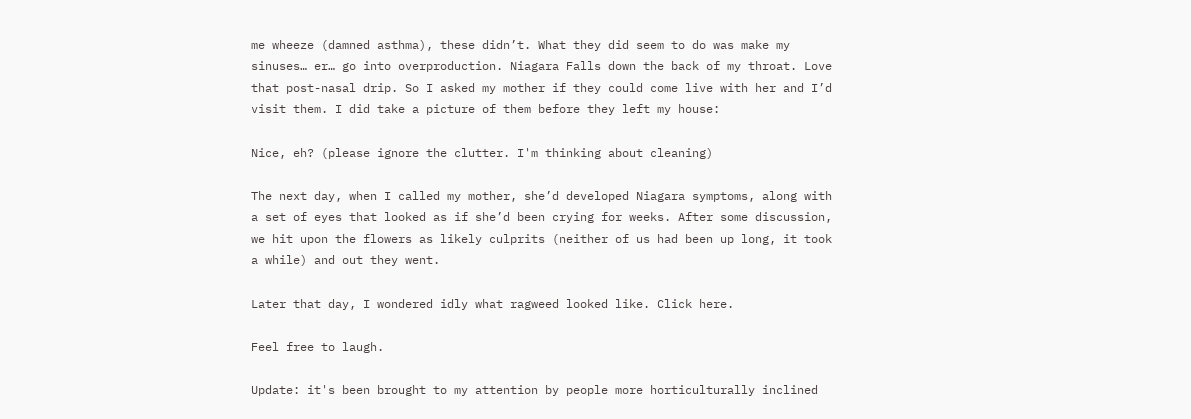me wheeze (damned asthma), these didn’t. What they did seem to do was make my sinuses… er… go into overproduction. Niagara Falls down the back of my throat. Love that post-nasal drip. So I asked my mother if they could come live with her and I’d visit them. I did take a picture of them before they left my house:

Nice, eh? (please ignore the clutter. I'm thinking about cleaning)

The next day, when I called my mother, she’d developed Niagara symptoms, along with a set of eyes that looked as if she’d been crying for weeks. After some discussion, we hit upon the flowers as likely culprits (neither of us had been up long, it took a while) and out they went.

Later that day, I wondered idly what ragweed looked like. Click here.

Feel free to laugh.

Update: it's been brought to my attention by people more horticulturally inclined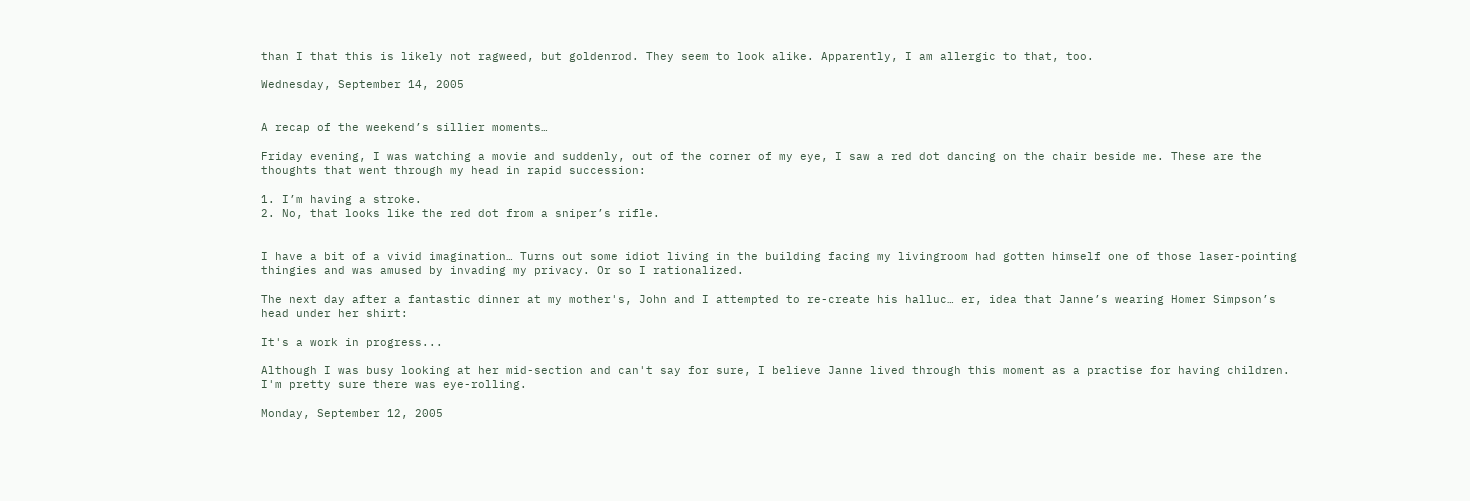than I that this is likely not ragweed, but goldenrod. They seem to look alike. Apparently, I am allergic to that, too.

Wednesday, September 14, 2005


A recap of the weekend’s sillier moments…

Friday evening, I was watching a movie and suddenly, out of the corner of my eye, I saw a red dot dancing on the chair beside me. These are the thoughts that went through my head in rapid succession:

1. I’m having a stroke.
2. No, that looks like the red dot from a sniper’s rifle.


I have a bit of a vivid imagination… Turns out some idiot living in the building facing my livingroom had gotten himself one of those laser-pointing thingies and was amused by invading my privacy. Or so I rationalized.

The next day after a fantastic dinner at my mother's, John and I attempted to re-create his halluc… er, idea that Janne’s wearing Homer Simpson’s head under her shirt:

It's a work in progress...

Although I was busy looking at her mid-section and can't say for sure, I believe Janne lived through this moment as a practise for having children. I'm pretty sure there was eye-rolling.

Monday, September 12, 2005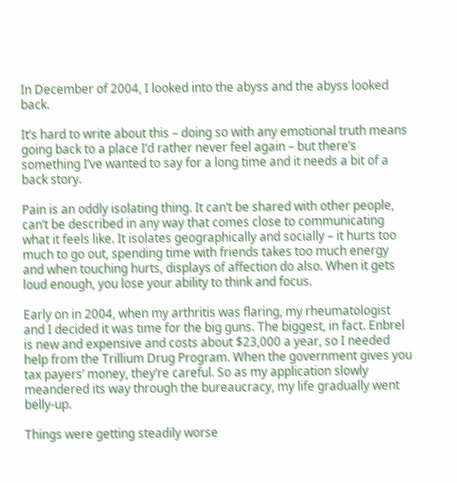In December of 2004, I looked into the abyss and the abyss looked back.

It’s hard to write about this – doing so with any emotional truth means going back to a place I’d rather never feel again – but there’s something I’ve wanted to say for a long time and it needs a bit of a back story.

Pain is an oddly isolating thing. It can’t be shared with other people, can’t be described in any way that comes close to communicating what it feels like. It isolates geographically and socially – it hurts too much to go out, spending time with friends takes too much energy and when touching hurts, displays of affection do also. When it gets loud enough, you lose your ability to think and focus.

Early on in 2004, when my arthritis was flaring, my rheumatologist and I decided it was time for the big guns. The biggest, in fact. Enbrel is new and expensive and costs about $23,000 a year, so I needed help from the Trillium Drug Program. When the government gives you tax payers’ money, they’re careful. So as my application slowly meandered its way through the bureaucracy, my life gradually went belly-up.

Things were getting steadily worse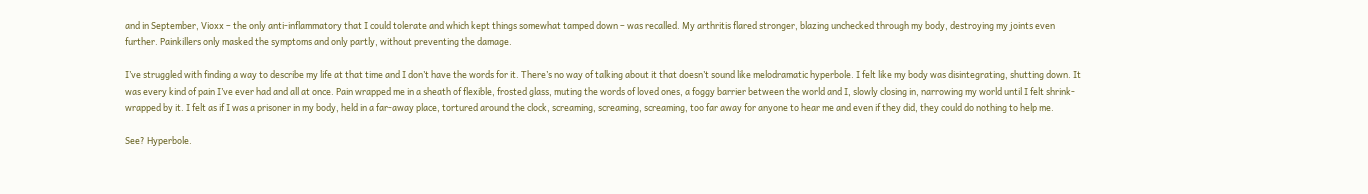and in September, Vioxx – the only anti-inflammatory that I could tolerate and which kept things somewhat tamped down – was recalled. My arthritis flared stronger, blazing unchecked through my body, destroying my joints even further. Painkillers only masked the symptoms and only partly, without preventing the damage.

I’ve struggled with finding a way to describe my life at that time and I don’t have the words for it. There’s no way of talking about it that doesn’t sound like melodramatic hyperbole. I felt like my body was disintegrating, shutting down. It was every kind of pain I’ve ever had and all at once. Pain wrapped me in a sheath of flexible, frosted glass, muting the words of loved ones, a foggy barrier between the world and I, slowly closing in, narrowing my world until I felt shrink-wrapped by it. I felt as if I was a prisoner in my body, held in a far-away place, tortured around the clock, screaming, screaming, screaming, too far away for anyone to hear me and even if they did, they could do nothing to help me.

See? Hyperbole.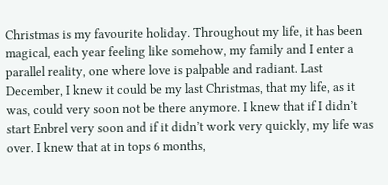Christmas is my favourite holiday. Throughout my life, it has been magical, each year feeling like somehow, my family and I enter a parallel reality, one where love is palpable and radiant. Last December, I knew it could be my last Christmas, that my life, as it was, could very soon not be there anymore. I knew that if I didn’t start Enbrel very soon and if it didn’t work very quickly, my life was over. I knew that at in tops 6 months,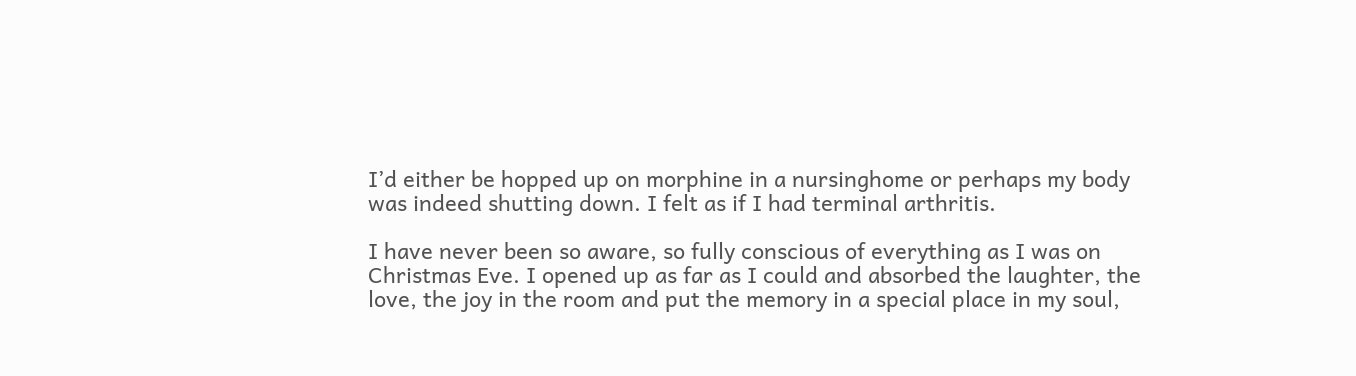I’d either be hopped up on morphine in a nursinghome or perhaps my body was indeed shutting down. I felt as if I had terminal arthritis.

I have never been so aware, so fully conscious of everything as I was on Christmas Eve. I opened up as far as I could and absorbed the laughter, the love, the joy in the room and put the memory in a special place in my soul,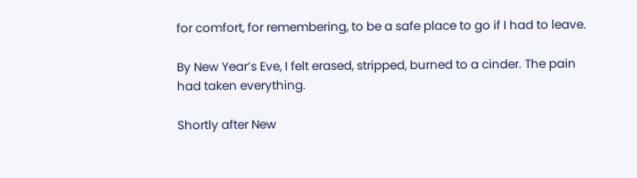for comfort, for remembering, to be a safe place to go if I had to leave.

By New Year’s Eve, I felt erased, stripped, burned to a cinder. The pain had taken everything.

Shortly after New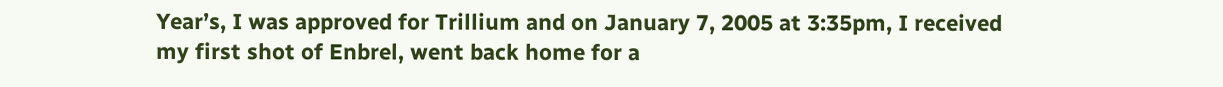Year’s, I was approved for Trillium and on January 7, 2005 at 3:35pm, I received my first shot of Enbrel, went back home for a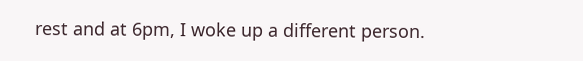rest and at 6pm, I woke up a different person.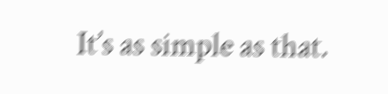It’s as simple as that.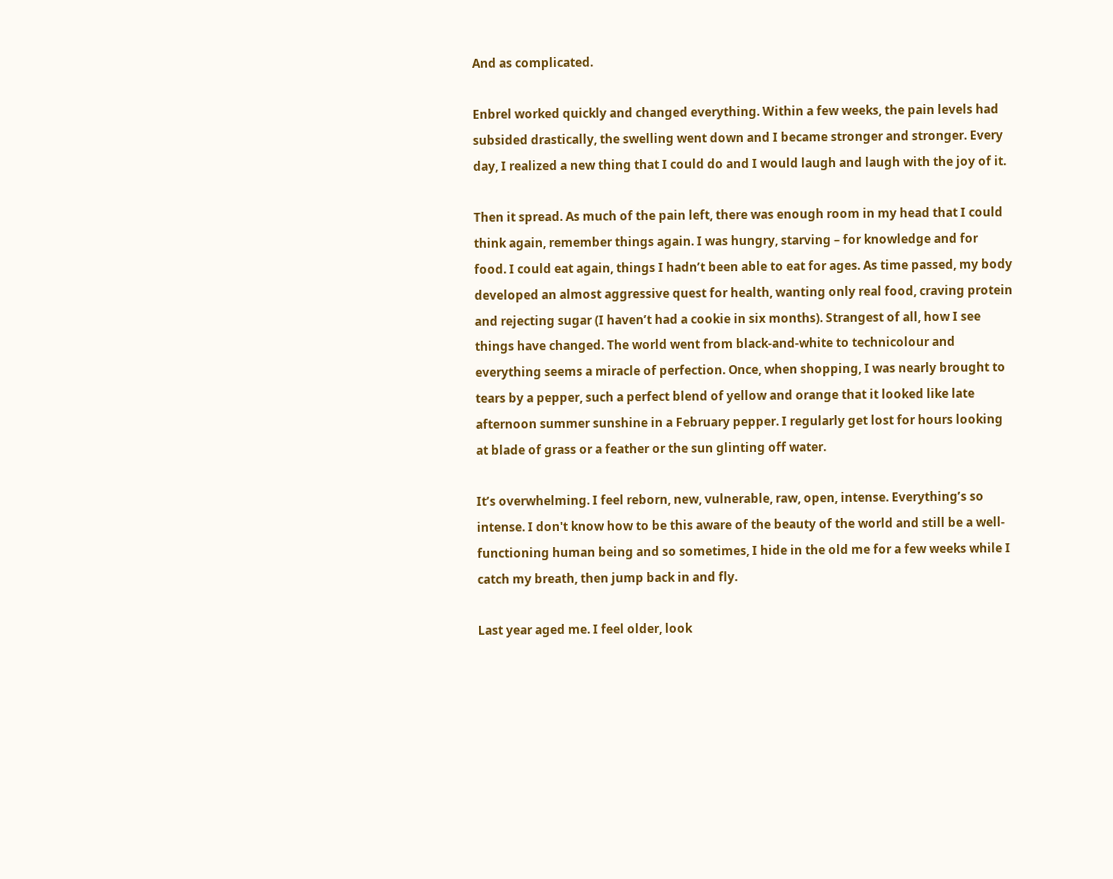And as complicated.

Enbrel worked quickly and changed everything. Within a few weeks, the pain levels had subsided drastically, the swelling went down and I became stronger and stronger. Every day, I realized a new thing that I could do and I would laugh and laugh with the joy of it.

Then it spread. As much of the pain left, there was enough room in my head that I could think again, remember things again. I was hungry, starving – for knowledge and for food. I could eat again, things I hadn’t been able to eat for ages. As time passed, my body developed an almost aggressive quest for health, wanting only real food, craving protein and rejecting sugar (I haven’t had a cookie in six months). Strangest of all, how I see things have changed. The world went from black-and-white to technicolour and everything seems a miracle of perfection. Once, when shopping, I was nearly brought to tears by a pepper, such a perfect blend of yellow and orange that it looked like late afternoon summer sunshine in a February pepper. I regularly get lost for hours looking at blade of grass or a feather or the sun glinting off water.

It’s overwhelming. I feel reborn, new, vulnerable, raw, open, intense. Everything’s so intense. I don't know how to be this aware of the beauty of the world and still be a well-functioning human being and so sometimes, I hide in the old me for a few weeks while I catch my breath, then jump back in and fly.

Last year aged me. I feel older, look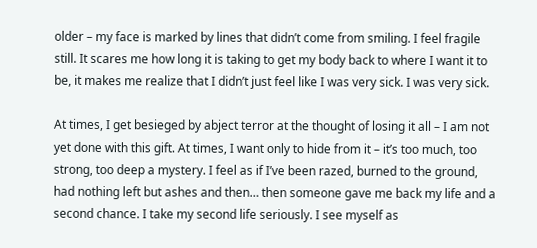older – my face is marked by lines that didn’t come from smiling. I feel fragile still. It scares me how long it is taking to get my body back to where I want it to be, it makes me realize that I didn’t just feel like I was very sick. I was very sick.

At times, I get besieged by abject terror at the thought of losing it all – I am not yet done with this gift. At times, I want only to hide from it – it’s too much, too strong, too deep a mystery. I feel as if I’ve been razed, burned to the ground, had nothing left but ashes and then… then someone gave me back my life and a second chance. I take my second life seriously. I see myself as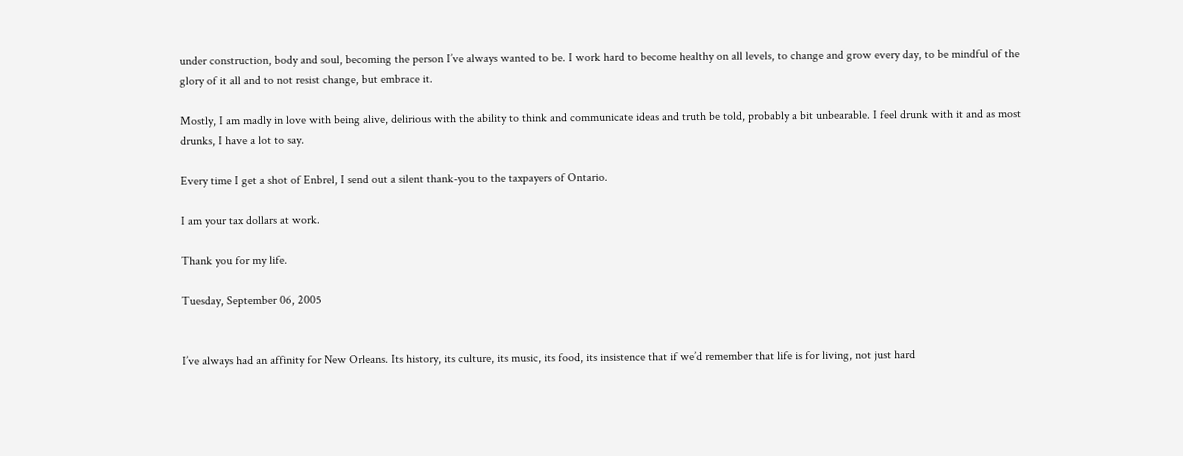under construction, body and soul, becoming the person I’ve always wanted to be. I work hard to become healthy on all levels, to change and grow every day, to be mindful of the glory of it all and to not resist change, but embrace it.

Mostly, I am madly in love with being alive, delirious with the ability to think and communicate ideas and truth be told, probably a bit unbearable. I feel drunk with it and as most drunks, I have a lot to say.

Every time I get a shot of Enbrel, I send out a silent thank-you to the taxpayers of Ontario.

I am your tax dollars at work.

Thank you for my life.

Tuesday, September 06, 2005


I’ve always had an affinity for New Orleans. Its history, its culture, its music, its food, its insistence that if we’d remember that life is for living, not just hard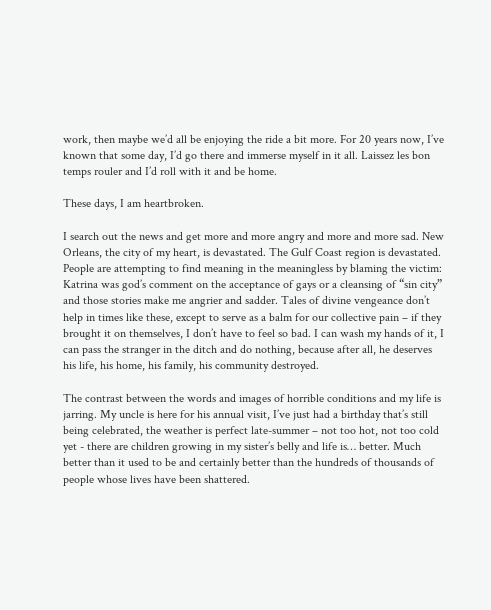work, then maybe we’d all be enjoying the ride a bit more. For 20 years now, I’ve known that some day, I’d go there and immerse myself in it all. Laissez les bon temps rouler and I’d roll with it and be home.

These days, I am heartbroken.

I search out the news and get more and more angry and more and more sad. New Orleans, the city of my heart, is devastated. The Gulf Coast region is devastated. People are attempting to find meaning in the meaningless by blaming the victim: Katrina was god’s comment on the acceptance of gays or a cleansing of “sin city” and those stories make me angrier and sadder. Tales of divine vengeance don’t help in times like these, except to serve as a balm for our collective pain – if they brought it on themselves, I don’t have to feel so bad. I can wash my hands of it, I can pass the stranger in the ditch and do nothing, because after all, he deserves his life, his home, his family, his community destroyed.

The contrast between the words and images of horrible conditions and my life is jarring. My uncle is here for his annual visit, I’ve just had a birthday that’s still being celebrated, the weather is perfect late-summer – not too hot, not too cold yet - there are children growing in my sister’s belly and life is… better. Much better than it used to be and certainly better than the hundreds of thousands of people whose lives have been shattered.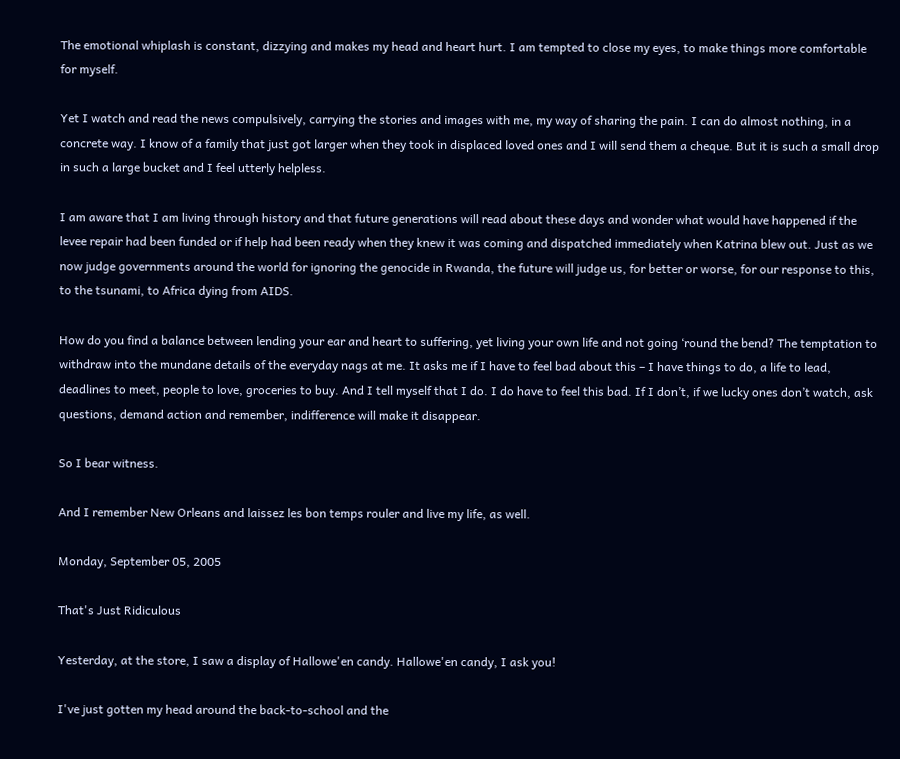The emotional whiplash is constant, dizzying and makes my head and heart hurt. I am tempted to close my eyes, to make things more comfortable for myself.

Yet I watch and read the news compulsively, carrying the stories and images with me, my way of sharing the pain. I can do almost nothing, in a concrete way. I know of a family that just got larger when they took in displaced loved ones and I will send them a cheque. But it is such a small drop in such a large bucket and I feel utterly helpless.

I am aware that I am living through history and that future generations will read about these days and wonder what would have happened if the levee repair had been funded or if help had been ready when they knew it was coming and dispatched immediately when Katrina blew out. Just as we now judge governments around the world for ignoring the genocide in Rwanda, the future will judge us, for better or worse, for our response to this, to the tsunami, to Africa dying from AIDS.

How do you find a balance between lending your ear and heart to suffering, yet living your own life and not going ‘round the bend? The temptation to withdraw into the mundane details of the everyday nags at me. It asks me if I have to feel bad about this – I have things to do, a life to lead, deadlines to meet, people to love, groceries to buy. And I tell myself that I do. I do have to feel this bad. If I don’t, if we lucky ones don’t watch, ask questions, demand action and remember, indifference will make it disappear.

So I bear witness.

And I remember New Orleans and laissez les bon temps rouler and live my life, as well.

Monday, September 05, 2005

That's Just Ridiculous

Yesterday, at the store, I saw a display of Hallowe'en candy. Hallowe'en candy, I ask you!

I've just gotten my head around the back-to-school and the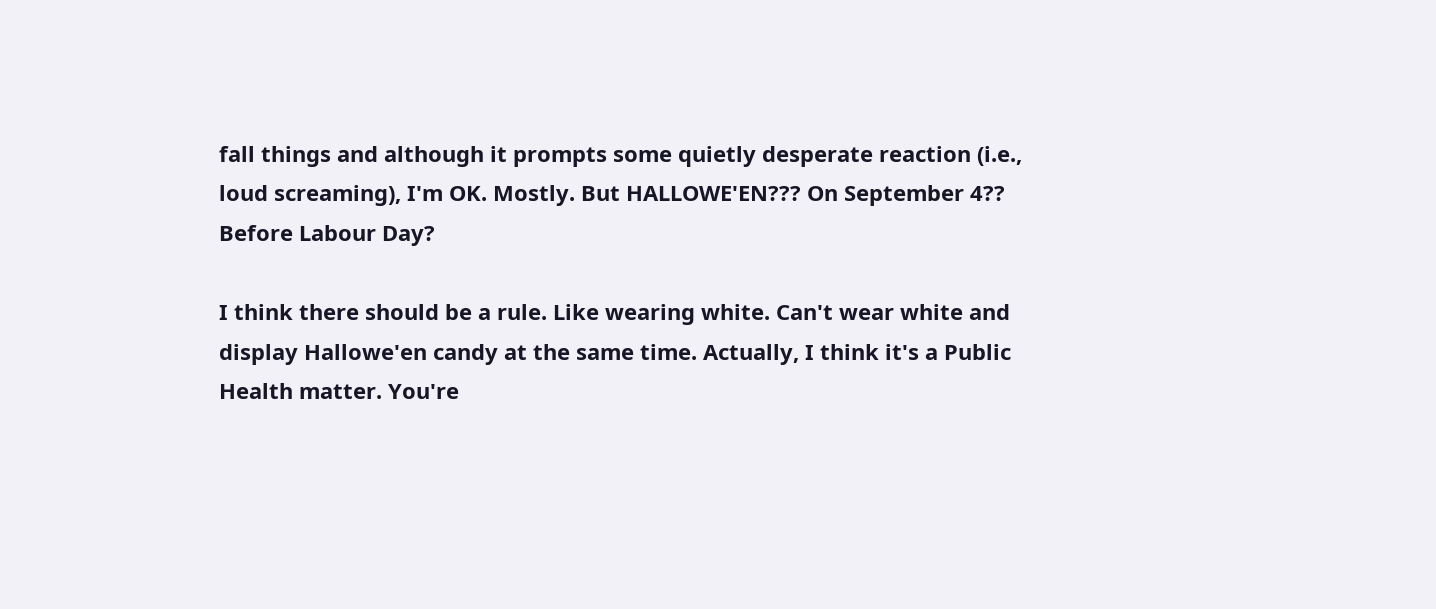fall things and although it prompts some quietly desperate reaction (i.e., loud screaming), I'm OK. Mostly. But HALLOWE'EN??? On September 4?? Before Labour Day?

I think there should be a rule. Like wearing white. Can't wear white and display Hallowe'en candy at the same time. Actually, I think it's a Public Health matter. You're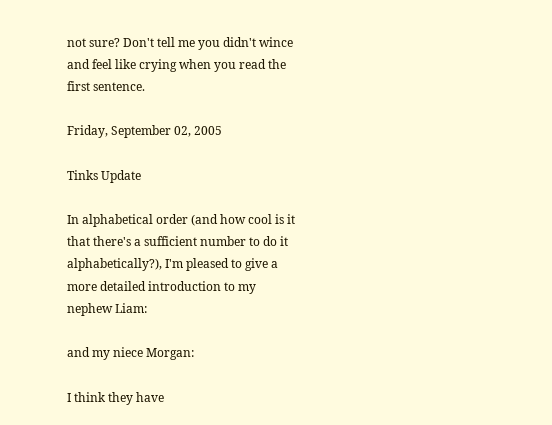not sure? Don't tell me you didn't wince and feel like crying when you read the first sentence.

Friday, September 02, 2005

Tinks Update

In alphabetical order (and how cool is it that there's a sufficient number to do it alphabetically?), I'm pleased to give a more detailed introduction to my nephew Liam:

and my niece Morgan:

I think they have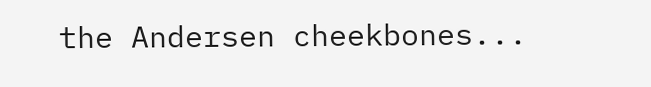the Andersen cheekbones...